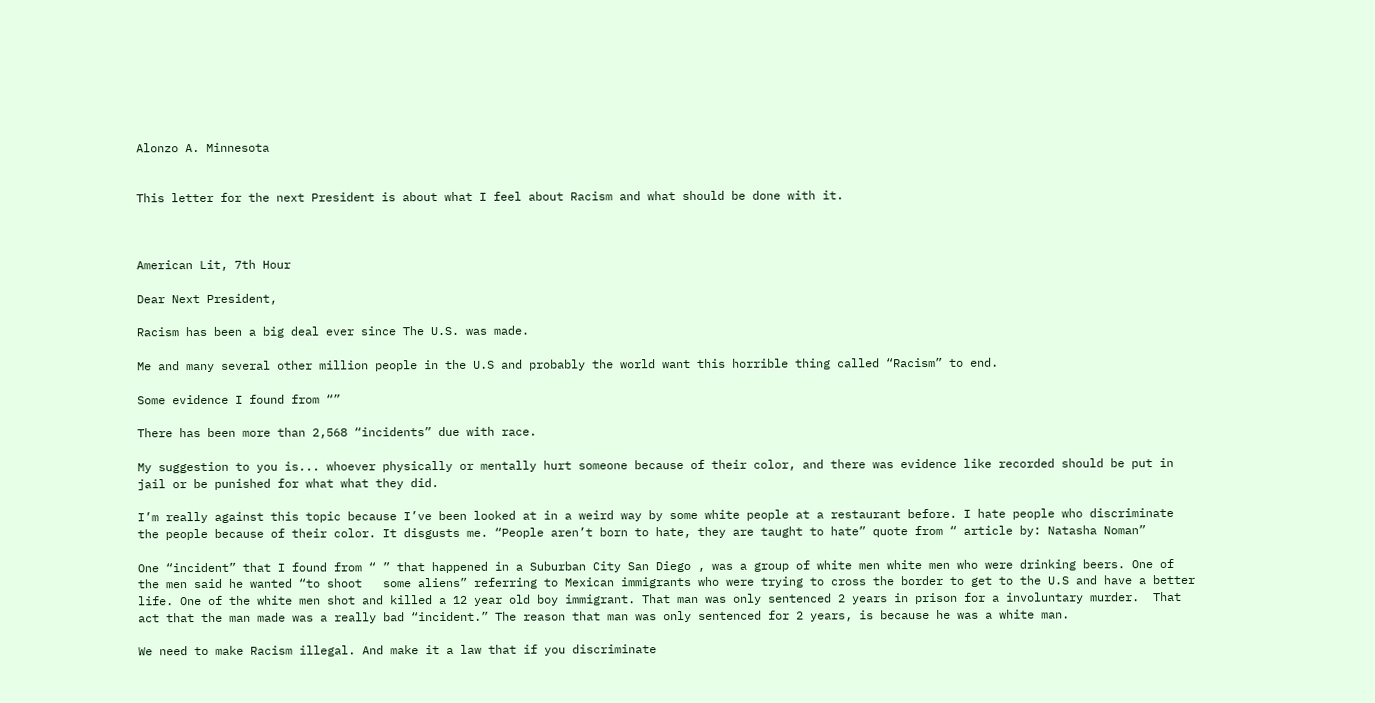Alonzo A. Minnesota


This letter for the next President is about what I feel about Racism and what should be done with it.



American Lit, 7th Hour

Dear Next President,

Racism has been a big deal ever since The U.S. was made.

Me and many several other million people in the U.S and probably the world want this horrible thing called “Racism” to end.

Some evidence I found from “”

There has been more than 2,568 “incidents” due with race.

My suggestion to you is... whoever physically or mentally hurt someone because of their color, and there was evidence like recorded should be put in jail or be punished for what what they did.

I’m really against this topic because I’ve been looked at in a weird way by some white people at a restaurant before. I hate people who discriminate the people because of their color. It disgusts me. “People aren’t born to hate, they are taught to hate” quote from “ article by: Natasha Noman”

One “incident” that I found from “ ” that happened in a Suburban City San Diego , was a group of white men white men who were drinking beers. One of the men said he wanted “to shoot   some aliens” referring to Mexican immigrants who were trying to cross the border to get to the U.S and have a better life. One of the white men shot and killed a 12 year old boy immigrant. That man was only sentenced 2 years in prison for a involuntary murder.  That act that the man made was a really bad “incident.” The reason that man was only sentenced for 2 years, is because he was a white man.

We need to make Racism illegal. And make it a law that if you discriminate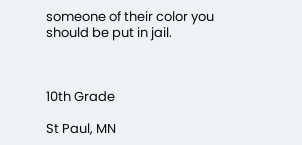someone of their color you should be put in jail.



10th Grade

St Paul, MN